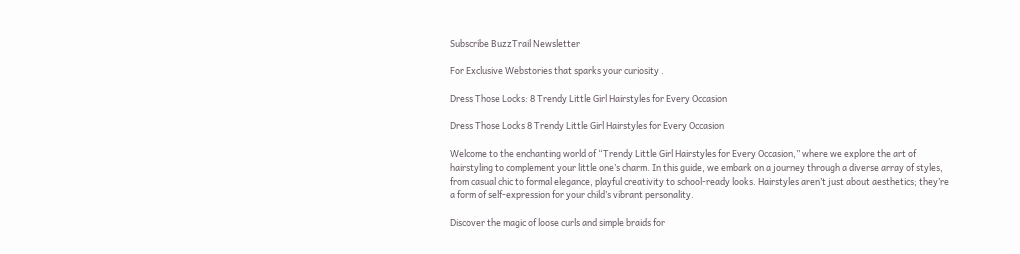Subscribe BuzzTrail Newsletter

For Exclusive Webstories that sparks your curiosity .

Dress Those Locks: 8 Trendy Little Girl Hairstyles for Every Occasion

Dress Those Locks 8 Trendy Little Girl Hairstyles for Every Occasion

Welcome to the enchanting world of “Trendy Little Girl Hairstyles for Every Occasion,” where we explore the art of hairstyling to complement your little one’s charm. In this guide, we embark on a journey through a diverse array of styles, from casual chic to formal elegance, playful creativity to school-ready looks. Hairstyles aren’t just about aesthetics; they’re a form of self-expression for your child’s vibrant personality.

Discover the magic of loose curls and simple braids for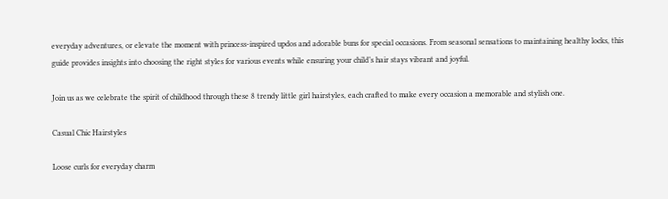everyday adventures, or elevate the moment with princess-inspired updos and adorable buns for special occasions. From seasonal sensations to maintaining healthy locks, this guide provides insights into choosing the right styles for various events while ensuring your child’s hair stays vibrant and joyful.

Join us as we celebrate the spirit of childhood through these 8 trendy little girl hairstyles, each crafted to make every occasion a memorable and stylish one.

Casual Chic Hairstyles

Loose curls for everyday charm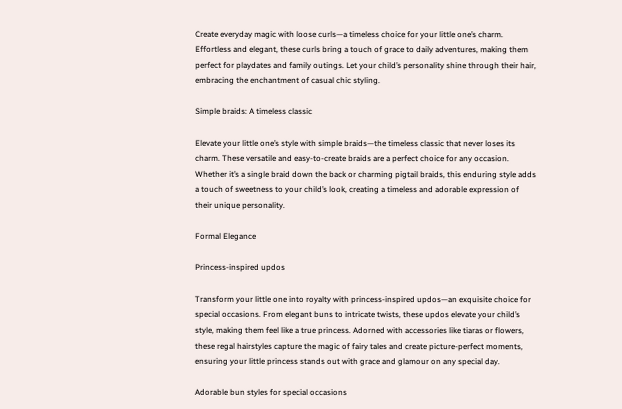Create everyday magic with loose curls—a timeless choice for your little one’s charm. Effortless and elegant, these curls bring a touch of grace to daily adventures, making them perfect for playdates and family outings. Let your child’s personality shine through their hair, embracing the enchantment of casual chic styling.

Simple braids: A timeless classic

Elevate your little one’s style with simple braids—the timeless classic that never loses its charm. These versatile and easy-to-create braids are a perfect choice for any occasion. Whether it’s a single braid down the back or charming pigtail braids, this enduring style adds a touch of sweetness to your child’s look, creating a timeless and adorable expression of their unique personality.

Formal Elegance

Princess-inspired updos

Transform your little one into royalty with princess-inspired updos—an exquisite choice for special occasions. From elegant buns to intricate twists, these updos elevate your child’s style, making them feel like a true princess. Adorned with accessories like tiaras or flowers, these regal hairstyles capture the magic of fairy tales and create picture-perfect moments, ensuring your little princess stands out with grace and glamour on any special day.

Adorable bun styles for special occasions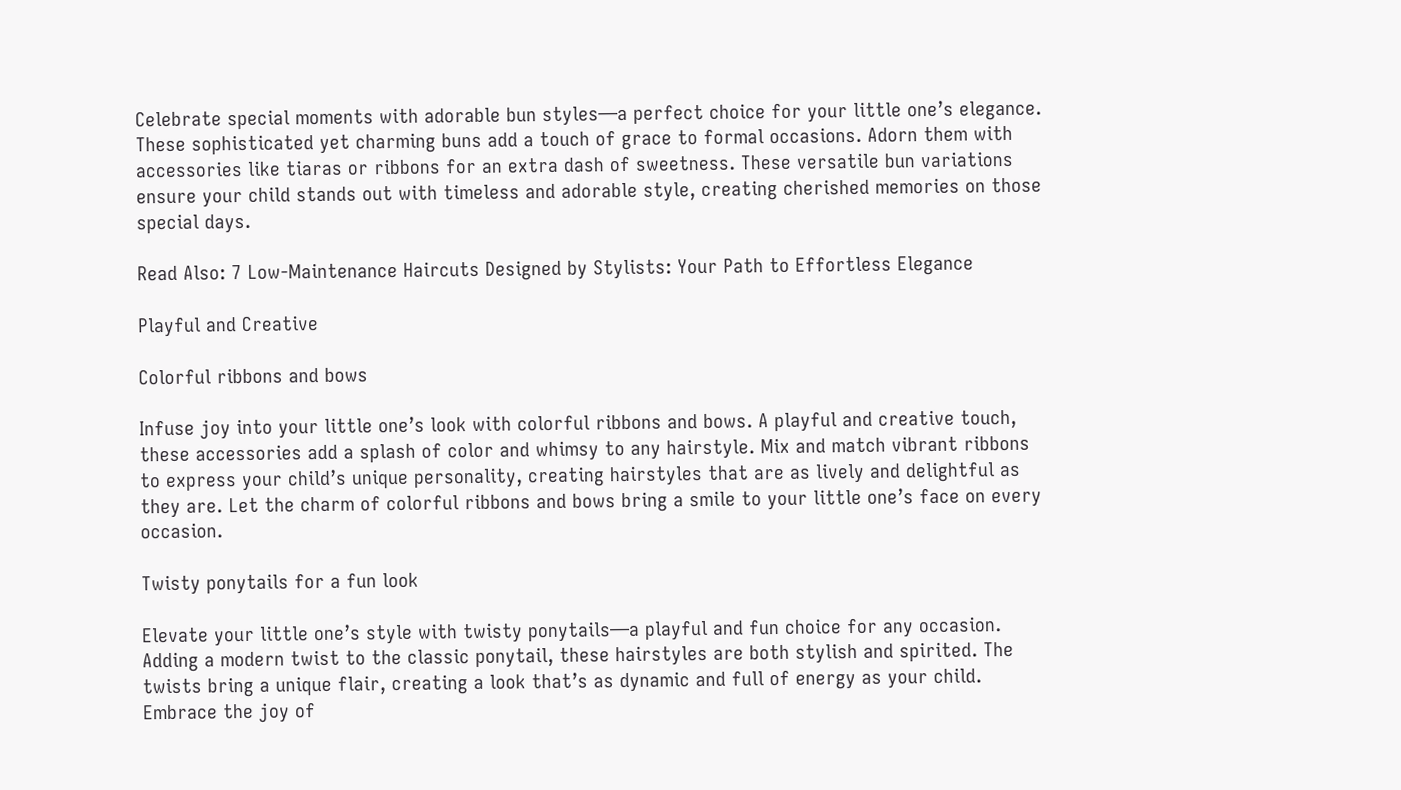Celebrate special moments with adorable bun styles—a perfect choice for your little one’s elegance. These sophisticated yet charming buns add a touch of grace to formal occasions. Adorn them with accessories like tiaras or ribbons for an extra dash of sweetness. These versatile bun variations ensure your child stands out with timeless and adorable style, creating cherished memories on those special days.

Read Also: 7 Low-Maintenance Haircuts Designed by Stylists: Your Path to Effortless Elegance

Playful and Creative

Colorful ribbons and bows

Infuse joy into your little one’s look with colorful ribbons and bows. A playful and creative touch, these accessories add a splash of color and whimsy to any hairstyle. Mix and match vibrant ribbons to express your child’s unique personality, creating hairstyles that are as lively and delightful as they are. Let the charm of colorful ribbons and bows bring a smile to your little one’s face on every occasion.

Twisty ponytails for a fun look

Elevate your little one’s style with twisty ponytails—a playful and fun choice for any occasion. Adding a modern twist to the classic ponytail, these hairstyles are both stylish and spirited. The twists bring a unique flair, creating a look that’s as dynamic and full of energy as your child. Embrace the joy of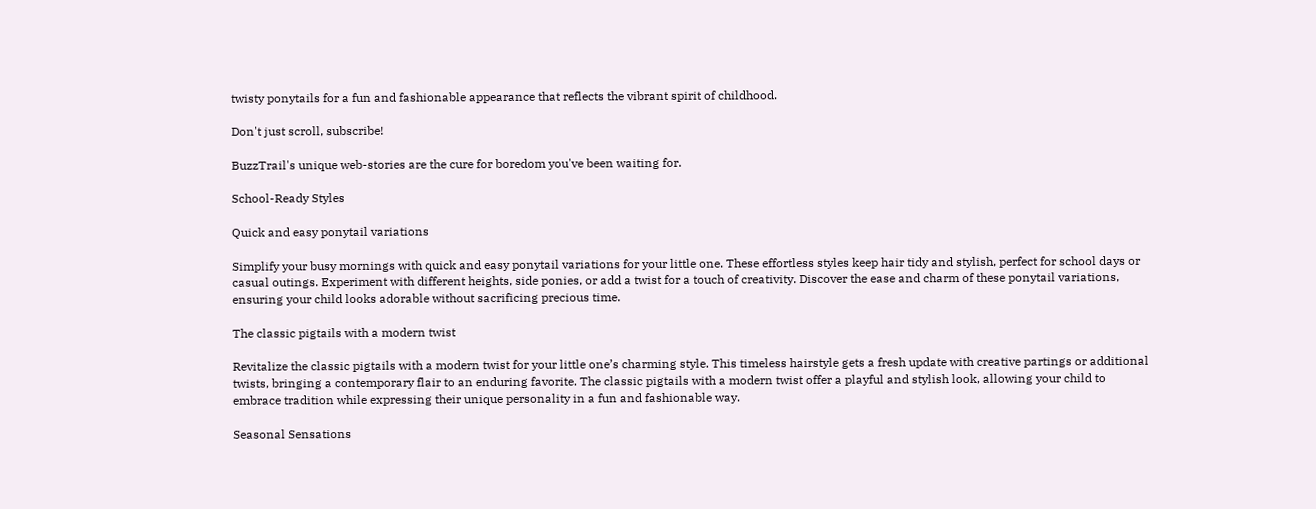twisty ponytails for a fun and fashionable appearance that reflects the vibrant spirit of childhood.

Don't just scroll, subscribe!

BuzzTrail's unique web-stories are the cure for boredom you've been waiting for.

School-Ready Styles

Quick and easy ponytail variations

Simplify your busy mornings with quick and easy ponytail variations for your little one. These effortless styles keep hair tidy and stylish, perfect for school days or casual outings. Experiment with different heights, side ponies, or add a twist for a touch of creativity. Discover the ease and charm of these ponytail variations, ensuring your child looks adorable without sacrificing precious time.

The classic pigtails with a modern twist

Revitalize the classic pigtails with a modern twist for your little one’s charming style. This timeless hairstyle gets a fresh update with creative partings or additional twists, bringing a contemporary flair to an enduring favorite. The classic pigtails with a modern twist offer a playful and stylish look, allowing your child to embrace tradition while expressing their unique personality in a fun and fashionable way.

Seasonal Sensations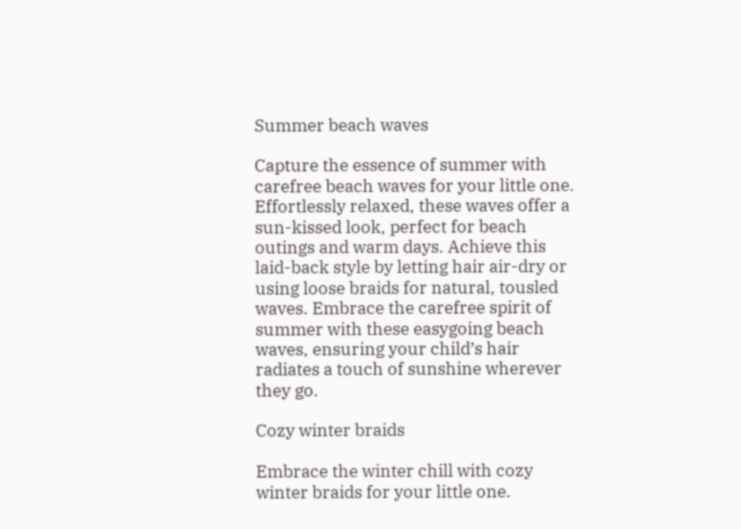Summer beach waves

Capture the essence of summer with carefree beach waves for your little one. Effortlessly relaxed, these waves offer a sun-kissed look, perfect for beach outings and warm days. Achieve this laid-back style by letting hair air-dry or using loose braids for natural, tousled waves. Embrace the carefree spirit of summer with these easygoing beach waves, ensuring your child’s hair radiates a touch of sunshine wherever they go.

Cozy winter braids

Embrace the winter chill with cozy winter braids for your little one.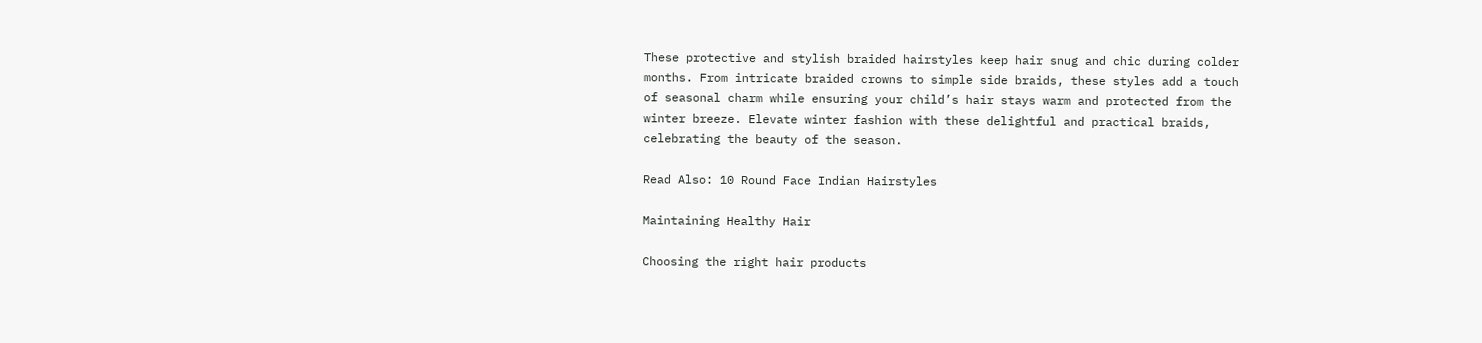These protective and stylish braided hairstyles keep hair snug and chic during colder months. From intricate braided crowns to simple side braids, these styles add a touch of seasonal charm while ensuring your child’s hair stays warm and protected from the winter breeze. Elevate winter fashion with these delightful and practical braids, celebrating the beauty of the season.

Read Also: 10 Round Face Indian Hairstyles

Maintaining Healthy Hair

Choosing the right hair products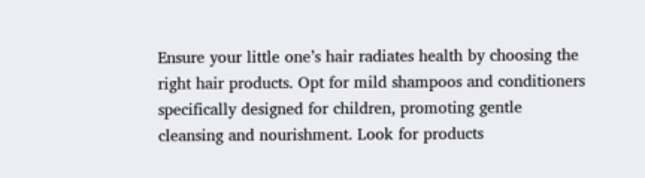Ensure your little one’s hair radiates health by choosing the right hair products. Opt for mild shampoos and conditioners specifically designed for children, promoting gentle cleansing and nourishment. Look for products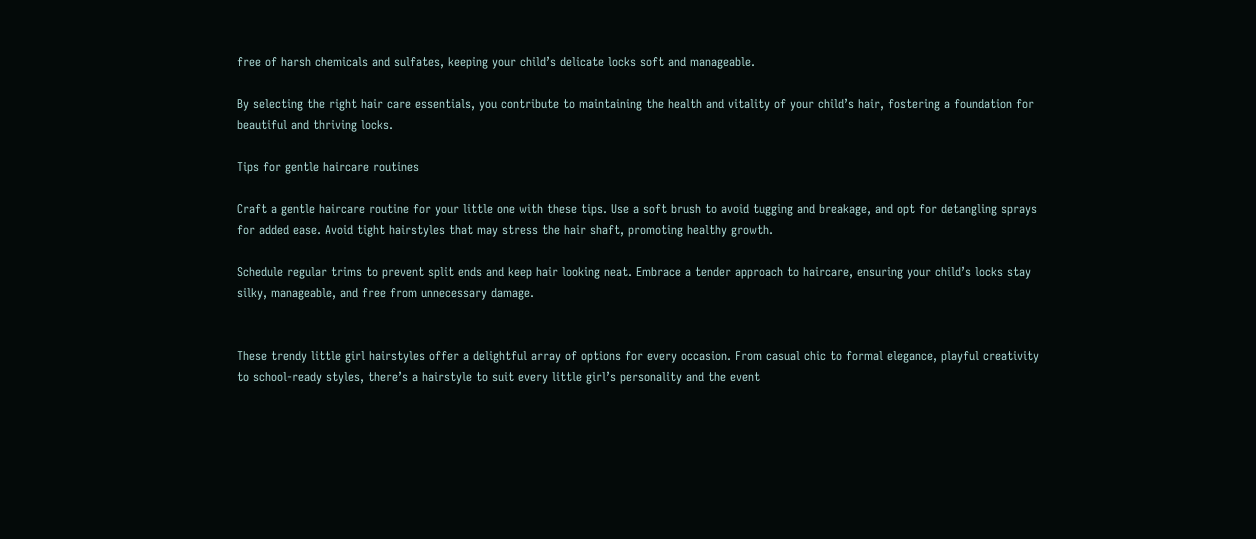free of harsh chemicals and sulfates, keeping your child’s delicate locks soft and manageable.

By selecting the right hair care essentials, you contribute to maintaining the health and vitality of your child’s hair, fostering a foundation for beautiful and thriving locks.

Tips for gentle haircare routines

Craft a gentle haircare routine for your little one with these tips. Use a soft brush to avoid tugging and breakage, and opt for detangling sprays for added ease. Avoid tight hairstyles that may stress the hair shaft, promoting healthy growth.

Schedule regular trims to prevent split ends and keep hair looking neat. Embrace a tender approach to haircare, ensuring your child’s locks stay silky, manageable, and free from unnecessary damage.


These trendy little girl hairstyles offer a delightful array of options for every occasion. From casual chic to formal elegance, playful creativity to school-ready styles, there’s a hairstyle to suit every little girl’s personality and the event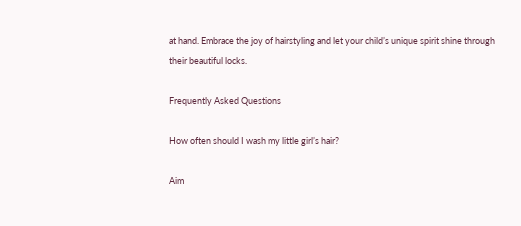at hand. Embrace the joy of hairstyling and let your child’s unique spirit shine through their beautiful locks.

Frequently Asked Questions

How often should I wash my little girl’s hair?

Aim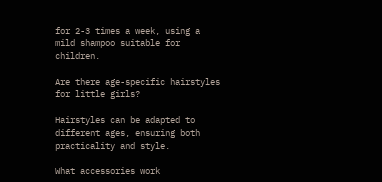for 2-3 times a week, using a mild shampoo suitable for children.

Are there age-specific hairstyles for little girls?

Hairstyles can be adapted to different ages, ensuring both practicality and style.

What accessories work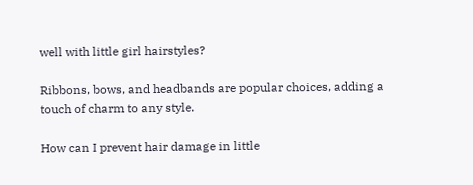well with little girl hairstyles?

Ribbons, bows, and headbands are popular choices, adding a touch of charm to any style.

How can I prevent hair damage in little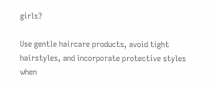girls?

Use gentle haircare products, avoid tight hairstyles, and incorporate protective styles when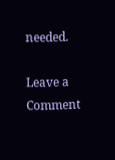needed.

Leave a Comment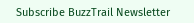Subscribe BuzzTrail Newsletter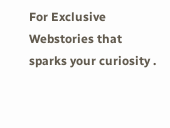For Exclusive Webstories that sparks your curiosity .